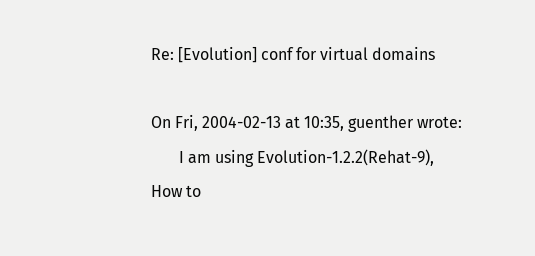Re: [Evolution] conf for virtual domains

On Fri, 2004-02-13 at 10:35, guenther wrote:
       I am using Evolution-1.2.2(Rehat-9),
How to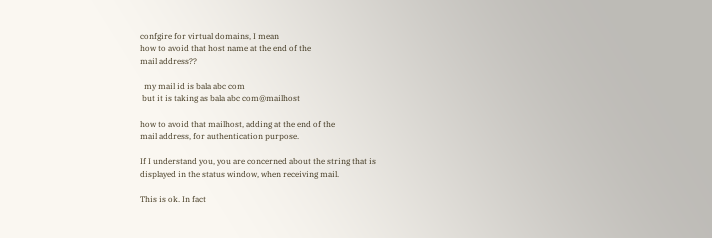confgire for virtual domains, I mean
how to avoid that host name at the end of the
mail address??

  my mail id is bala abc com
 but it is taking as bala abc com@mailhost

how to avoid that mailhost, adding at the end of the
mail address, for authentication purpose.

If I understand you, you are concerned about the string that is
displayed in the status window, when receiving mail.

This is ok. In fact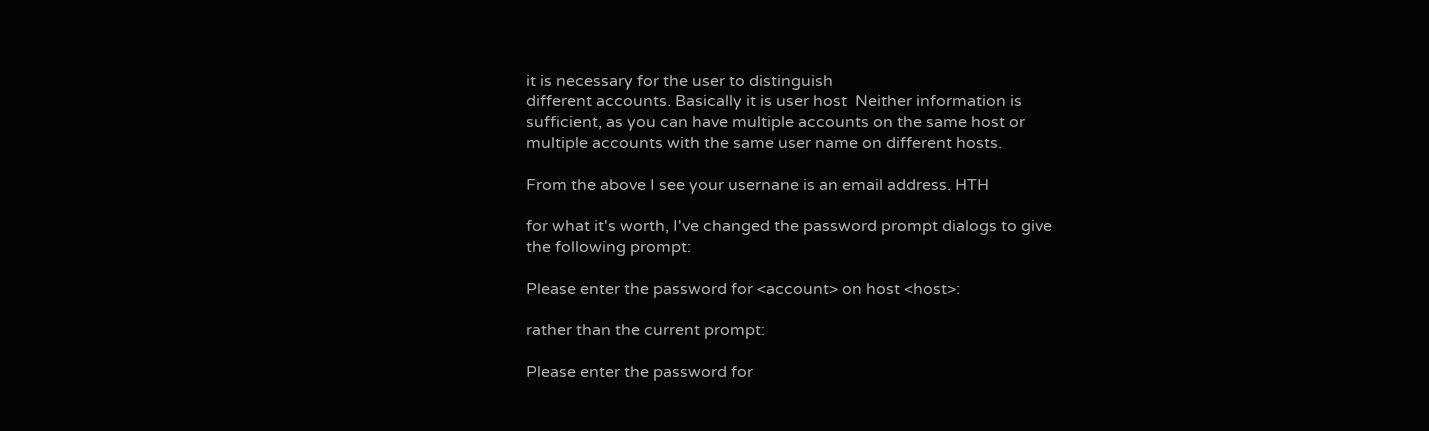it is necessary for the user to distinguish
different accounts. Basically it is user host  Neither information is
sufficient, as you can have multiple accounts on the same host or
multiple accounts with the same user name on different hosts.

From the above I see your usernane is an email address. HTH

for what it's worth, I've changed the password prompt dialogs to give
the following prompt:

Please enter the password for <account> on host <host>:

rather than the current prompt:

Please enter the password for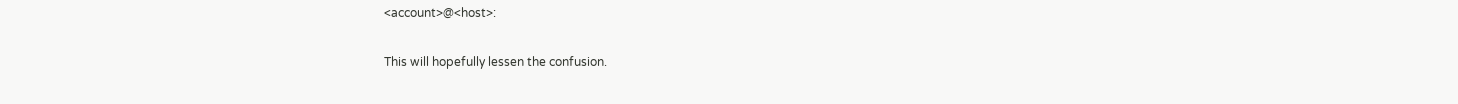<account>@<host>:

This will hopefully lessen the confusion.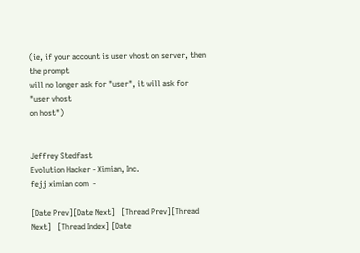(ie, if your account is user vhost on server, then the prompt
will no longer ask for "user", it will ask for "user vhost
on host")


Jeffrey Stedfast
Evolution Hacker - Ximian, Inc.
fejj ximian com  -

[Date Prev][Date Next]   [Thread Prev][Thread Next]   [Thread Index] [Date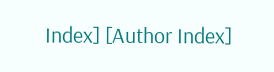Index] [Author Index]